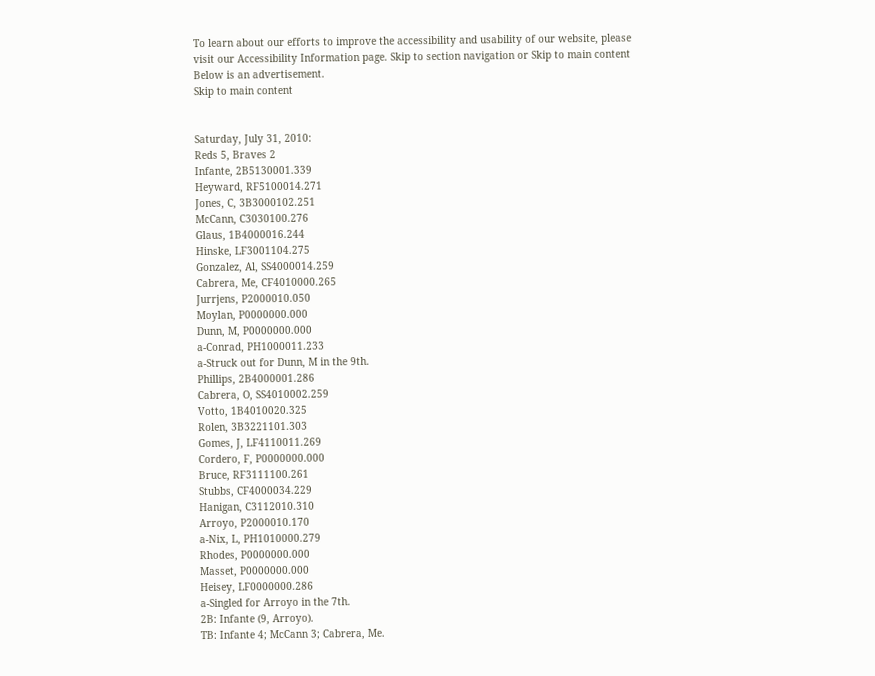To learn about our efforts to improve the accessibility and usability of our website, please visit our Accessibility Information page. Skip to section navigation or Skip to main content
Below is an advertisement.
Skip to main content


Saturday, July 31, 2010:
Reds 5, Braves 2
Infante, 2B5130001.339
Heyward, RF5100014.271
Jones, C, 3B3000102.251
McCann, C3030100.276
Glaus, 1B4000016.244
Hinske, LF3001104.275
Gonzalez, Al, SS4000014.259
Cabrera, Me, CF4010000.265
Jurrjens, P2000010.050
Moylan, P0000000.000
Dunn, M, P0000000.000
a-Conrad, PH1000011.233
a-Struck out for Dunn, M in the 9th.
Phillips, 2B4000001.286
Cabrera, O, SS4010002.259
Votto, 1B4010020.325
Rolen, 3B3221101.303
Gomes, J, LF4110011.269
Cordero, F, P0000000.000
Bruce, RF3111100.261
Stubbs, CF4000034.229
Hanigan, C3112010.310
Arroyo, P2000010.170
a-Nix, L, PH1010000.279
Rhodes, P0000000.000
Masset, P0000000.000
Heisey, LF0000000.286
a-Singled for Arroyo in the 7th.
2B: Infante (9, Arroyo).
TB: Infante 4; McCann 3; Cabrera, Me.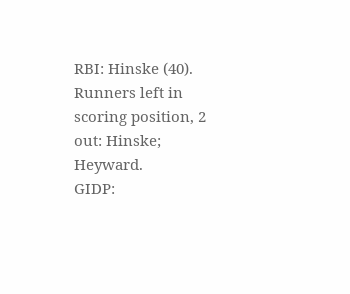RBI: Hinske (40).
Runners left in scoring position, 2 out: Hinske; Heyward.
GIDP: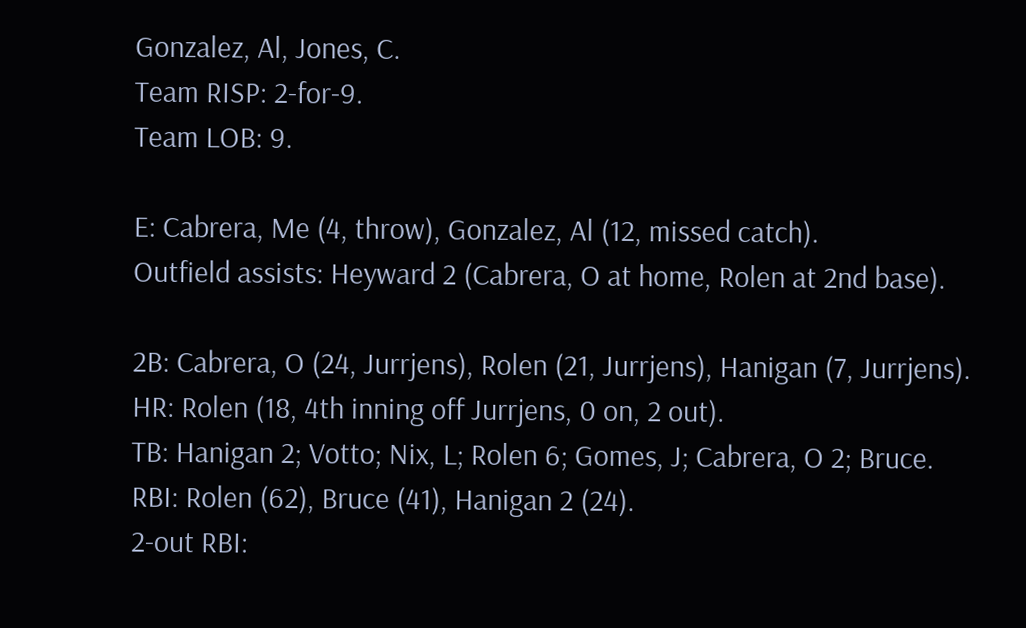Gonzalez, Al, Jones, C.
Team RISP: 2-for-9.
Team LOB: 9.

E: Cabrera, Me (4, throw), Gonzalez, Al (12, missed catch).
Outfield assists: Heyward 2 (Cabrera, O at home, Rolen at 2nd base).

2B: Cabrera, O (24, Jurrjens), Rolen (21, Jurrjens), Hanigan (7, Jurrjens).
HR: Rolen (18, 4th inning off Jurrjens, 0 on, 2 out).
TB: Hanigan 2; Votto; Nix, L; Rolen 6; Gomes, J; Cabrera, O 2; Bruce.
RBI: Rolen (62), Bruce (41), Hanigan 2 (24).
2-out RBI: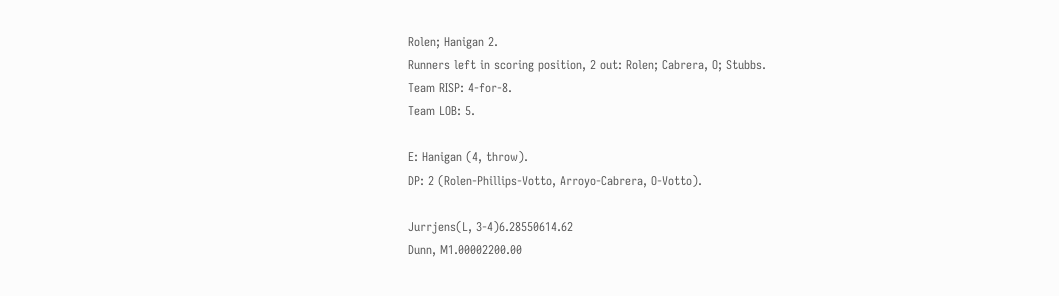Rolen; Hanigan 2.
Runners left in scoring position, 2 out: Rolen; Cabrera, O; Stubbs.
Team RISP: 4-for-8.
Team LOB: 5.

E: Hanigan (4, throw).
DP: 2 (Rolen-Phillips-Votto, Arroyo-Cabrera, O-Votto).

Jurrjens(L, 3-4)6.28550614.62
Dunn, M1.00002200.00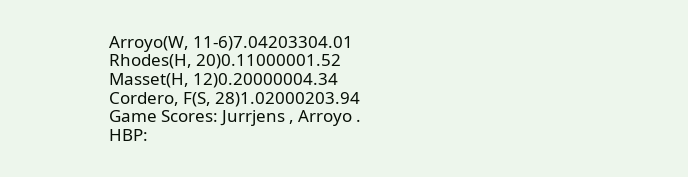Arroyo(W, 11-6)7.04203304.01
Rhodes(H, 20)0.11000001.52
Masset(H, 12)0.20000004.34
Cordero, F(S, 28)1.02000203.94
Game Scores: Jurrjens , Arroyo .
HBP: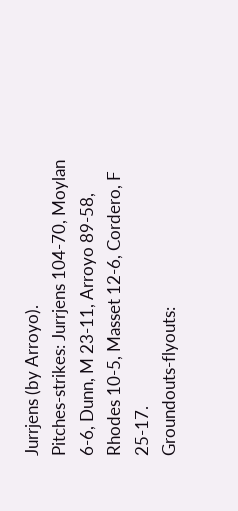Jurrjens (by Arroyo).
Pitches-strikes: Jurrjens 104-70, Moylan 6-6, Dunn, M 23-11, Arroyo 89-58, Rhodes 10-5, Masset 12-6, Cordero, F 25-17.
Groundouts-flyouts: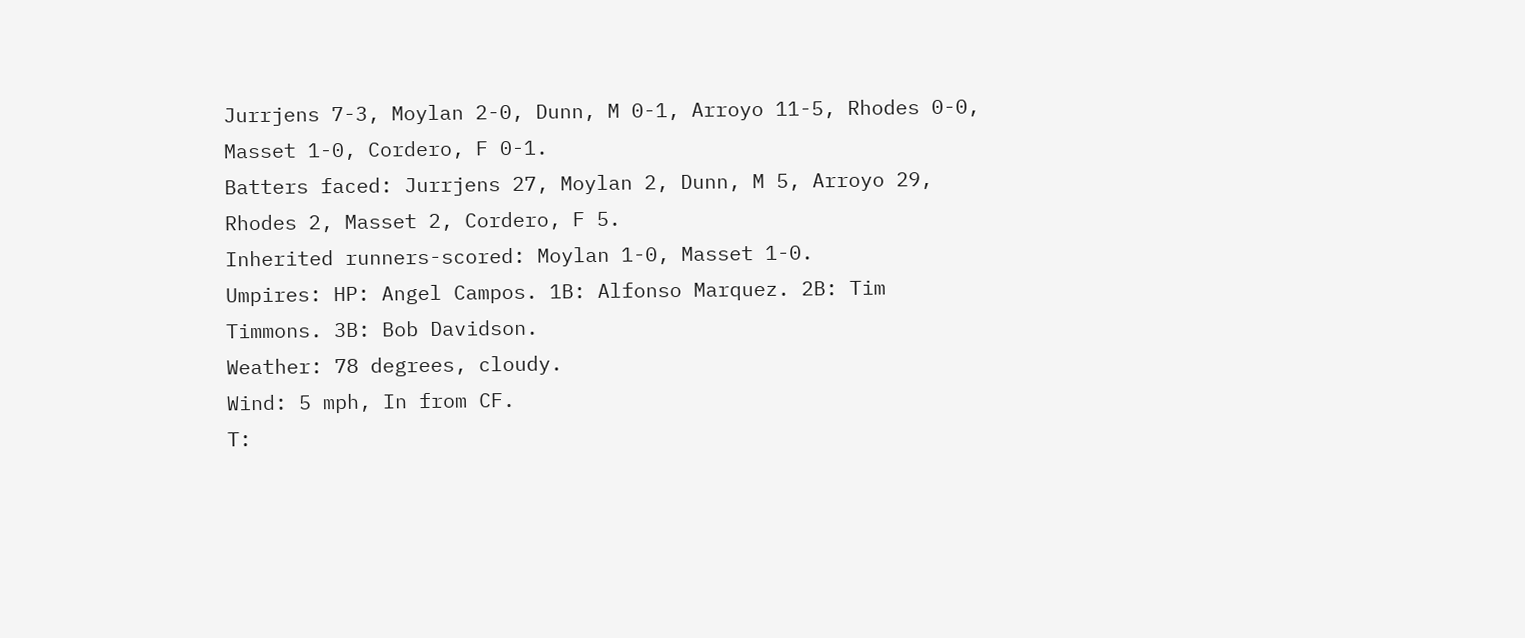Jurrjens 7-3, Moylan 2-0, Dunn, M 0-1, Arroyo 11-5, Rhodes 0-0, Masset 1-0, Cordero, F 0-1.
Batters faced: Jurrjens 27, Moylan 2, Dunn, M 5, Arroyo 29, Rhodes 2, Masset 2, Cordero, F 5.
Inherited runners-scored: Moylan 1-0, Masset 1-0.
Umpires: HP: Angel Campos. 1B: Alfonso Marquez. 2B: Tim Timmons. 3B: Bob Davidson.
Weather: 78 degrees, cloudy.
Wind: 5 mph, In from CF.
T: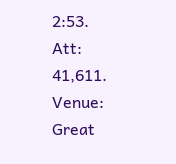2:53.
Att: 41,611.
Venue: Great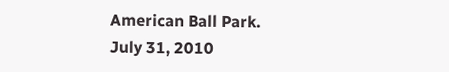American Ball Park.
July 31, 2010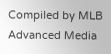Compiled by MLB Advanced Media